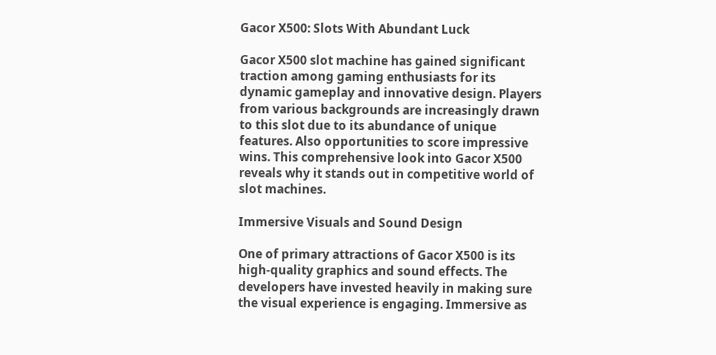Gacor X500: Slots With Abundant Luck

Gacor X500 slot machine has gained significant traction among gaming enthusiasts for its dynamic gameplay and innovative design. Players from various backgrounds are increasingly drawn to this slot due to its abundance of unique features. Also opportunities to score impressive wins. This comprehensive look into Gacor X500 reveals why it stands out in competitive world of slot machines.

Immersive Visuals and Sound Design

One of primary attractions of Gacor X500 is its high-quality graphics and sound effects. The developers have invested heavily in making sure the visual experience is engaging. Immersive as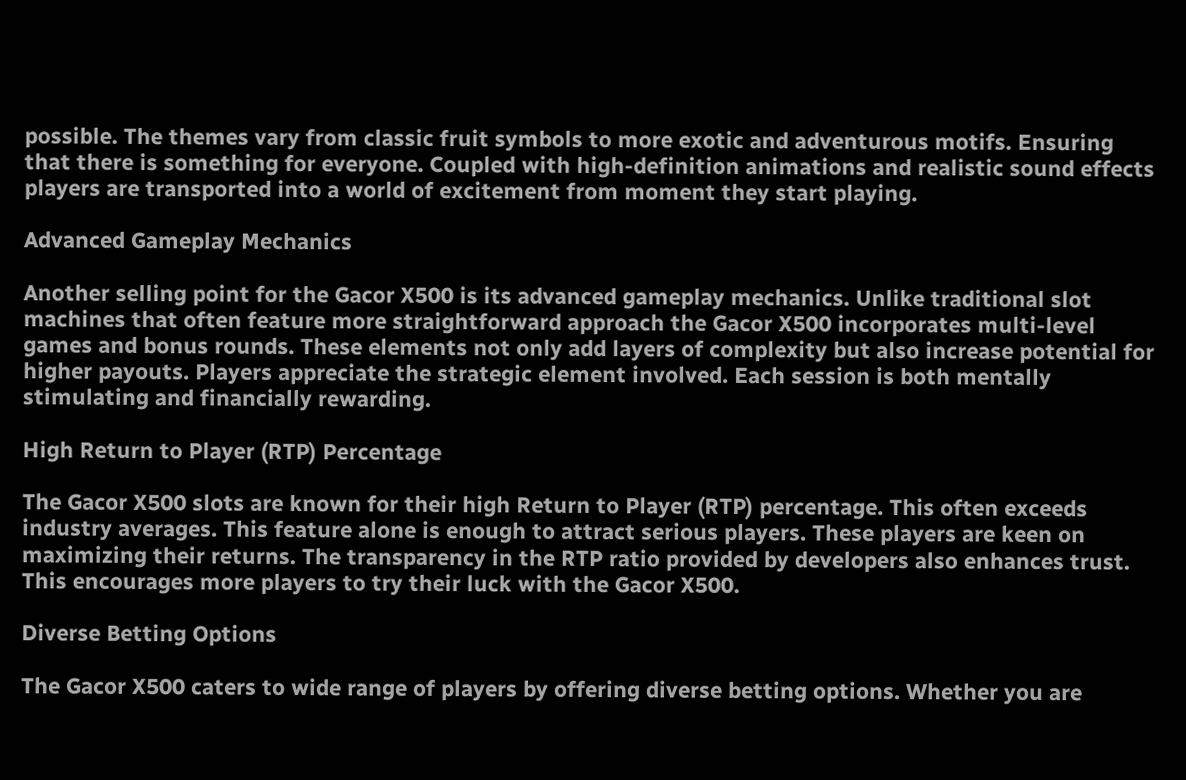possible. The themes vary from classic fruit symbols to more exotic and adventurous motifs. Ensuring that there is something for everyone. Coupled with high-definition animations and realistic sound effects players are transported into a world of excitement from moment they start playing.

Advanced Gameplay Mechanics

Another selling point for the Gacor X500 is its advanced gameplay mechanics. Unlike traditional slot machines that often feature more straightforward approach the Gacor X500 incorporates multi-level games and bonus rounds. These elements not only add layers of complexity but also increase potential for higher payouts. Players appreciate the strategic element involved. Each session is both mentally stimulating and financially rewarding.

High Return to Player (RTP) Percentage

The Gacor X500 slots are known for their high Return to Player (RTP) percentage. This often exceeds industry averages. This feature alone is enough to attract serious players. These players are keen on maximizing their returns. The transparency in the RTP ratio provided by developers also enhances trust. This encourages more players to try their luck with the Gacor X500.

Diverse Betting Options

The Gacor X500 caters to wide range of players by offering diverse betting options. Whether you are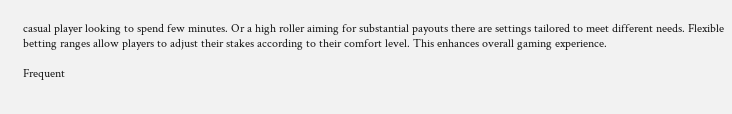casual player looking to spend few minutes. Or a high roller aiming for substantial payouts there are settings tailored to meet different needs. Flexible betting ranges allow players to adjust their stakes according to their comfort level. This enhances overall gaming experience.

Frequent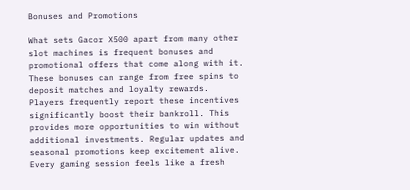Bonuses and Promotions

What sets Gacor X500 apart from many other slot machines is frequent bonuses and promotional offers that come along with it. These bonuses can range from free spins to deposit matches and loyalty rewards. Players frequently report these incentives significantly boost their bankroll. This provides more opportunities to win without additional investments. Regular updates and seasonal promotions keep excitement alive. Every gaming session feels like a fresh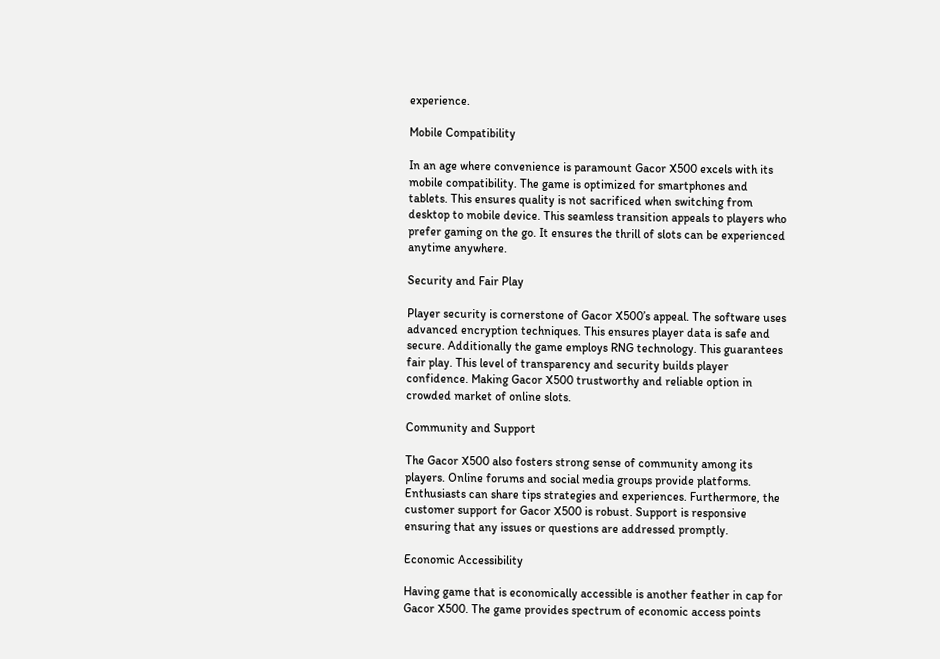experience.

Mobile Compatibility

In an age where convenience is paramount Gacor X500 excels with its mobile compatibility. The game is optimized for smartphones and tablets. This ensures quality is not sacrificed when switching from desktop to mobile device. This seamless transition appeals to players who prefer gaming on the go. It ensures the thrill of slots can be experienced anytime anywhere.

Security and Fair Play

Player security is cornerstone of Gacor X500’s appeal. The software uses advanced encryption techniques. This ensures player data is safe and secure. Additionally the game employs RNG technology. This guarantees fair play. This level of transparency and security builds player confidence. Making Gacor X500 trustworthy and reliable option in crowded market of online slots.

Community and Support

The Gacor X500 also fosters strong sense of community among its players. Online forums and social media groups provide platforms. Enthusiasts can share tips strategies and experiences. Furthermore, the customer support for Gacor X500 is robust. Support is responsive ensuring that any issues or questions are addressed promptly.

Economic Accessibility

Having game that is economically accessible is another feather in cap for Gacor X500. The game provides spectrum of economic access points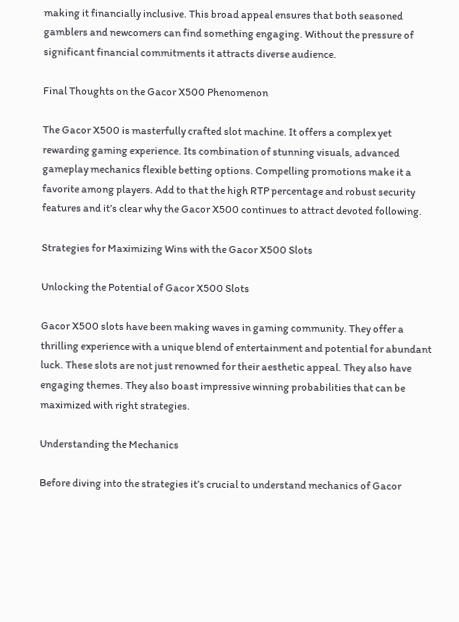making it financially inclusive. This broad appeal ensures that both seasoned gamblers and newcomers can find something engaging. Without the pressure of significant financial commitments it attracts diverse audience.

Final Thoughts on the Gacor X500 Phenomenon

The Gacor X500 is masterfully crafted slot machine. It offers a complex yet rewarding gaming experience. Its combination of stunning visuals, advanced gameplay mechanics flexible betting options. Compelling promotions make it a favorite among players. Add to that the high RTP percentage and robust security features and it’s clear why the Gacor X500 continues to attract devoted following.

Strategies for Maximizing Wins with the Gacor X500 Slots

Unlocking the Potential of Gacor X500 Slots

Gacor X500 slots have been making waves in gaming community. They offer a thrilling experience with a unique blend of entertainment and potential for abundant luck. These slots are not just renowned for their aesthetic appeal. They also have engaging themes. They also boast impressive winning probabilities that can be maximized with right strategies.

Understanding the Mechanics

Before diving into the strategies it’s crucial to understand mechanics of Gacor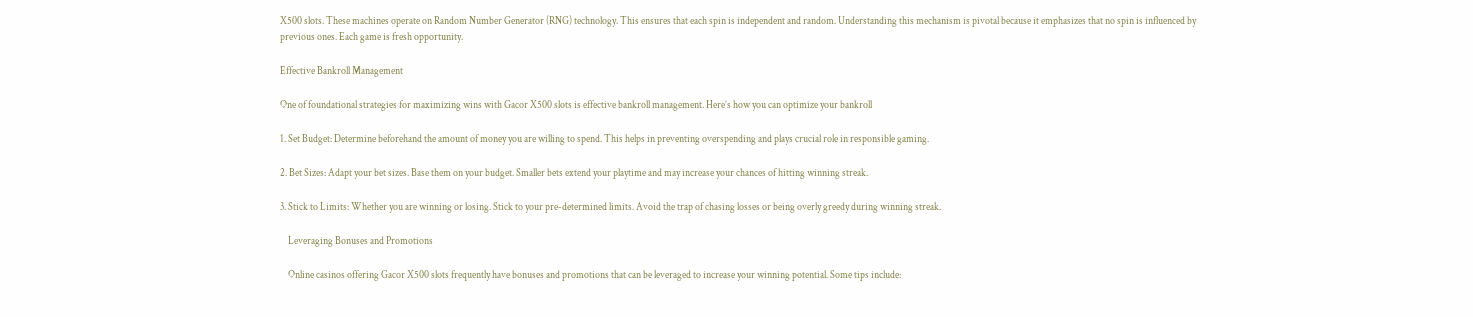X500 slots. These machines operate on Random Number Generator (RNG) technology. This ensures that each spin is independent and random. Understanding this mechanism is pivotal because it emphasizes that no spin is influenced by previous ones. Each game is fresh opportunity.

Effective Bankroll Management

One of foundational strategies for maximizing wins with Gacor X500 slots is effective bankroll management. Here’s how you can optimize your bankroll

1. Set Budget: Determine beforehand the amount of money you are willing to spend. This helps in preventing overspending and plays crucial role in responsible gaming.

2. Bet Sizes: Adapt your bet sizes. Base them on your budget. Smaller bets extend your playtime and may increase your chances of hitting winning streak.

3. Stick to Limits: Whether you are winning or losing. Stick to your pre-determined limits. Avoid the trap of chasing losses or being overly greedy during winning streak.

    Leveraging Bonuses and Promotions

    Online casinos offering Gacor X500 slots frequently have bonuses and promotions that can be leveraged to increase your winning potential. Some tips include: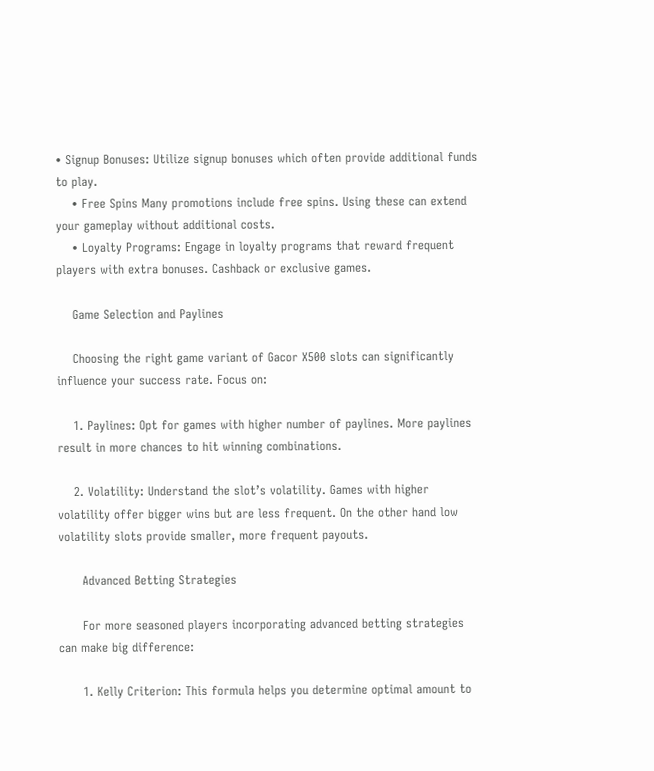• Signup Bonuses: Utilize signup bonuses which often provide additional funds to play.
    • Free Spins Many promotions include free spins. Using these can extend your gameplay without additional costs.
    • Loyalty Programs: Engage in loyalty programs that reward frequent players with extra bonuses. Cashback or exclusive games.

    Game Selection and Paylines

    Choosing the right game variant of Gacor X500 slots can significantly influence your success rate. Focus on:

    1. Paylines: Opt for games with higher number of paylines. More paylines result in more chances to hit winning combinations.

    2. Volatility: Understand the slot’s volatility. Games with higher volatility offer bigger wins but are less frequent. On the other hand low volatility slots provide smaller, more frequent payouts.

      Advanced Betting Strategies

      For more seasoned players incorporating advanced betting strategies can make big difference:

      1. Kelly Criterion: This formula helps you determine optimal amount to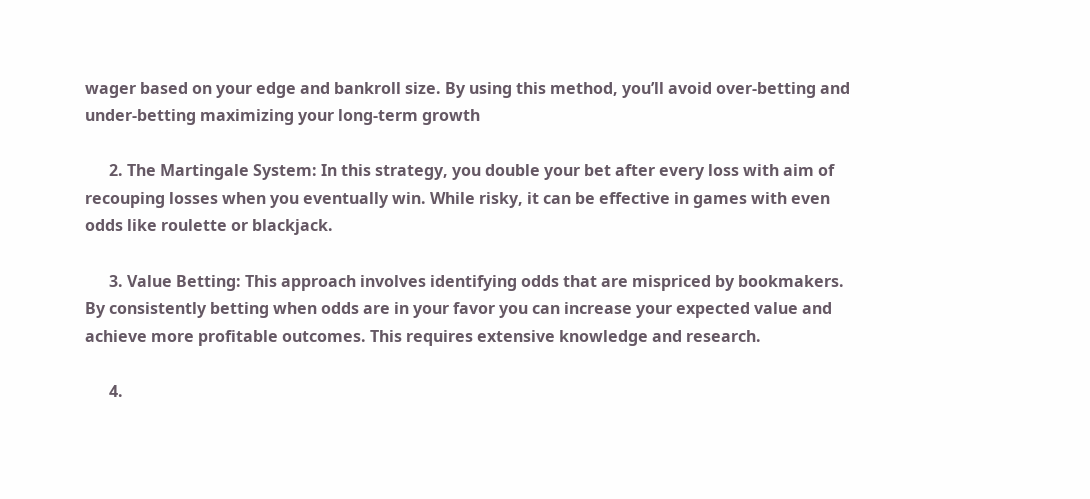wager based on your edge and bankroll size. By using this method, you’ll avoid over-betting and under-betting maximizing your long-term growth

      2. The Martingale System: In this strategy, you double your bet after every loss with aim of recouping losses when you eventually win. While risky, it can be effective in games with even odds like roulette or blackjack.

      3. Value Betting: This approach involves identifying odds that are mispriced by bookmakers. By consistently betting when odds are in your favor you can increase your expected value and achieve more profitable outcomes. This requires extensive knowledge and research.

      4.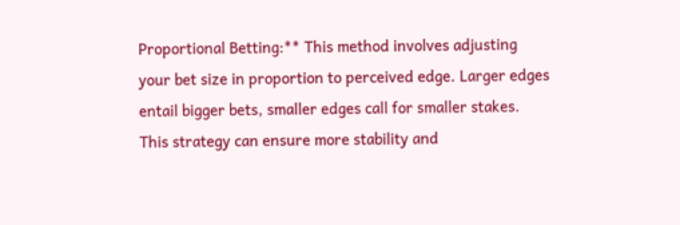Proportional Betting:** This method involves adjusting your bet size in proportion to perceived edge. Larger edges entail bigger bets, smaller edges call for smaller stakes. This strategy can ensure more stability and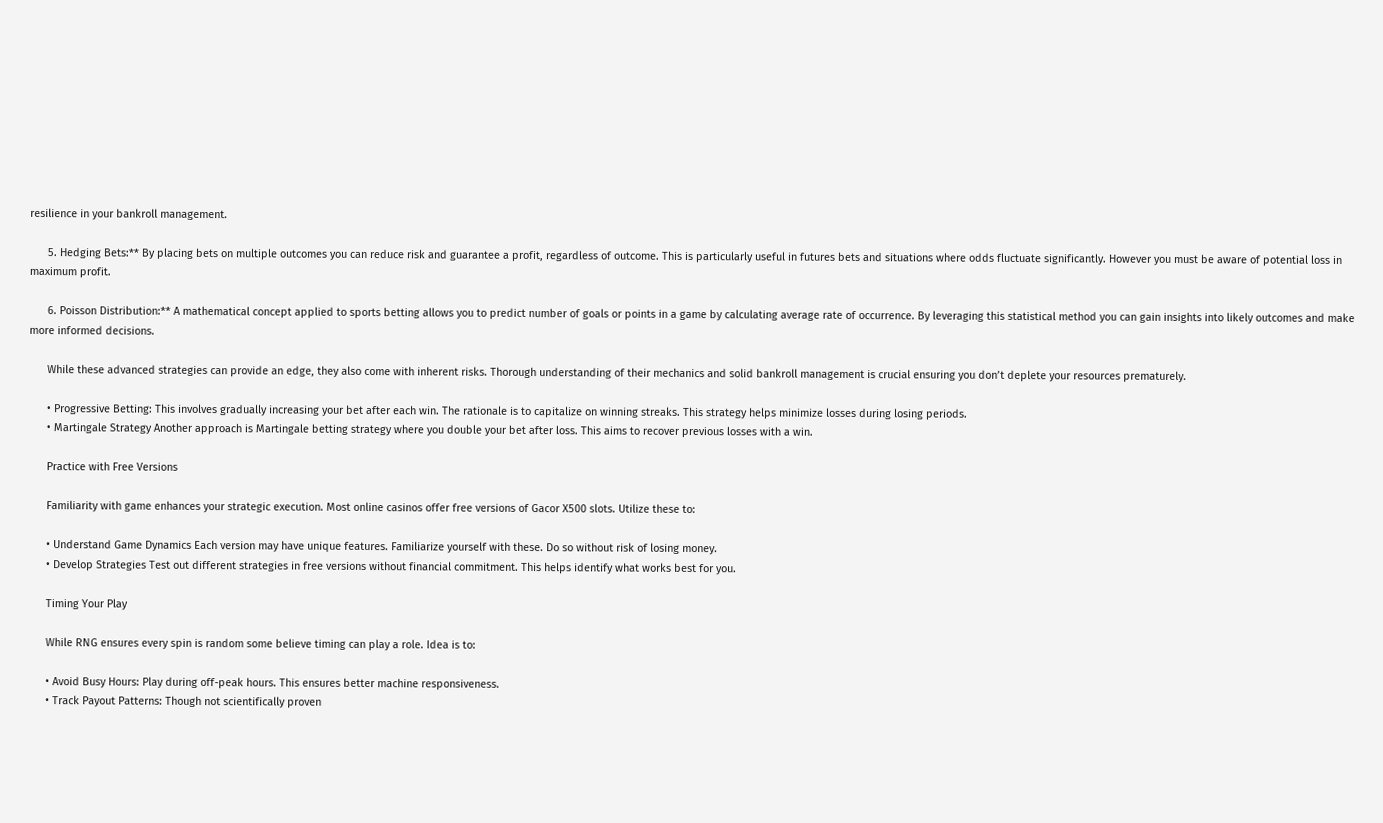resilience in your bankroll management.

      5. Hedging Bets:** By placing bets on multiple outcomes you can reduce risk and guarantee a profit, regardless of outcome. This is particularly useful in futures bets and situations where odds fluctuate significantly. However you must be aware of potential loss in maximum profit.

      6. Poisson Distribution:** A mathematical concept applied to sports betting allows you to predict number of goals or points in a game by calculating average rate of occurrence. By leveraging this statistical method you can gain insights into likely outcomes and make more informed decisions.

      While these advanced strategies can provide an edge, they also come with inherent risks. Thorough understanding of their mechanics and solid bankroll management is crucial ensuring you don’t deplete your resources prematurely.

      • Progressive Betting: This involves gradually increasing your bet after each win. The rationale is to capitalize on winning streaks. This strategy helps minimize losses during losing periods.
      • Martingale Strategy Another approach is Martingale betting strategy where you double your bet after loss. This aims to recover previous losses with a win.

      Practice with Free Versions

      Familiarity with game enhances your strategic execution. Most online casinos offer free versions of Gacor X500 slots. Utilize these to:

      • Understand Game Dynamics Each version may have unique features. Familiarize yourself with these. Do so without risk of losing money.
      • Develop Strategies Test out different strategies in free versions without financial commitment. This helps identify what works best for you.

      Timing Your Play

      While RNG ensures every spin is random some believe timing can play a role. Idea is to:

      • Avoid Busy Hours: Play during off-peak hours. This ensures better machine responsiveness.
      • Track Payout Patterns: Though not scientifically proven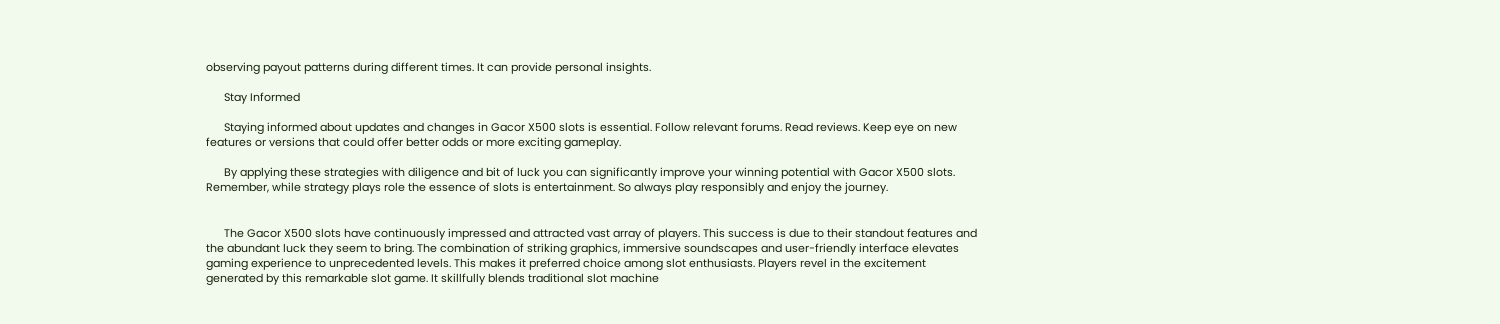observing payout patterns during different times. It can provide personal insights.

      Stay Informed

      Staying informed about updates and changes in Gacor X500 slots is essential. Follow relevant forums. Read reviews. Keep eye on new features or versions that could offer better odds or more exciting gameplay.

      By applying these strategies with diligence and bit of luck you can significantly improve your winning potential with Gacor X500 slots. Remember, while strategy plays role the essence of slots is entertainment. So always play responsibly and enjoy the journey.


      The Gacor X500 slots have continuously impressed and attracted vast array of players. This success is due to their standout features and the abundant luck they seem to bring. The combination of striking graphics, immersive soundscapes and user-friendly interface elevates gaming experience to unprecedented levels. This makes it preferred choice among slot enthusiasts. Players revel in the excitement generated by this remarkable slot game. It skillfully blends traditional slot machine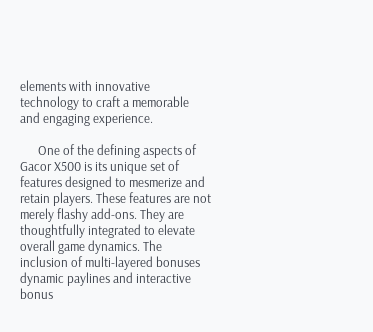elements with innovative technology to craft a memorable and engaging experience.

      One of the defining aspects of Gacor X500 is its unique set of features designed to mesmerize and retain players. These features are not merely flashy add-ons. They are thoughtfully integrated to elevate overall game dynamics. The inclusion of multi-layered bonuses dynamic paylines and interactive bonus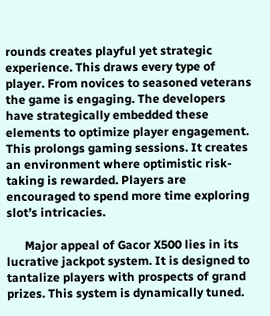rounds creates playful yet strategic experience. This draws every type of player. From novices to seasoned veterans the game is engaging. The developers have strategically embedded these elements to optimize player engagement. This prolongs gaming sessions. It creates an environment where optimistic risk-taking is rewarded. Players are encouraged to spend more time exploring slot’s intricacies.

      Major appeal of Gacor X500 lies in its lucrative jackpot system. It is designed to tantalize players with prospects of grand prizes. This system is dynamically tuned.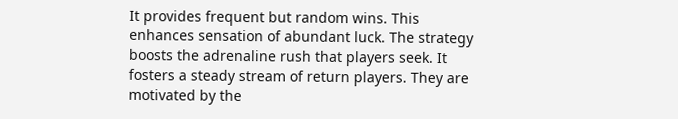It provides frequent but random wins. This enhances sensation of abundant luck. The strategy boosts the adrenaline rush that players seek. It fosters a steady stream of return players. They are motivated by the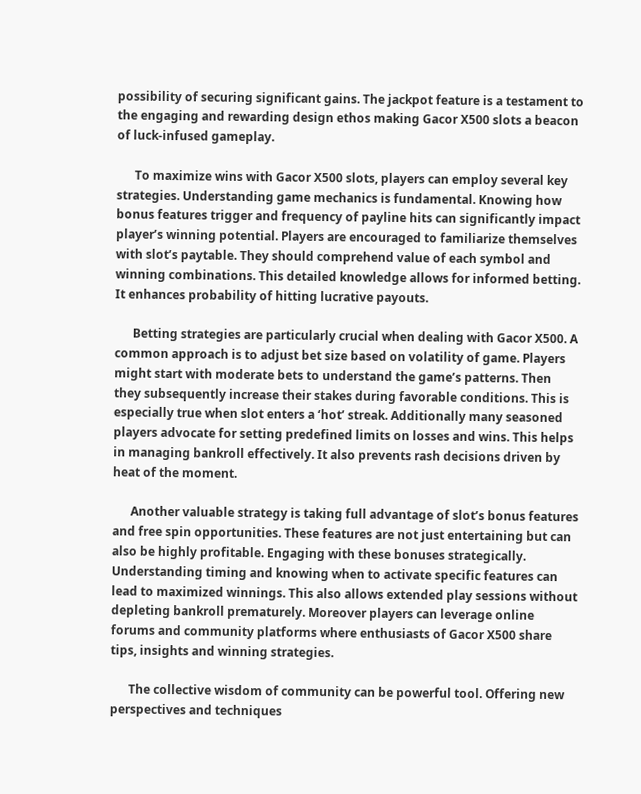possibility of securing significant gains. The jackpot feature is a testament to the engaging and rewarding design ethos making Gacor X500 slots a beacon of luck-infused gameplay.

      To maximize wins with Gacor X500 slots, players can employ several key strategies. Understanding game mechanics is fundamental. Knowing how bonus features trigger and frequency of payline hits can significantly impact player’s winning potential. Players are encouraged to familiarize themselves with slot’s paytable. They should comprehend value of each symbol and winning combinations. This detailed knowledge allows for informed betting. It enhances probability of hitting lucrative payouts.

      Betting strategies are particularly crucial when dealing with Gacor X500. A common approach is to adjust bet size based on volatility of game. Players might start with moderate bets to understand the game’s patterns. Then they subsequently increase their stakes during favorable conditions. This is especially true when slot enters a ‘hot’ streak. Additionally many seasoned players advocate for setting predefined limits on losses and wins. This helps in managing bankroll effectively. It also prevents rash decisions driven by heat of the moment.

      Another valuable strategy is taking full advantage of slot’s bonus features and free spin opportunities. These features are not just entertaining but can also be highly profitable. Engaging with these bonuses strategically. Understanding timing and knowing when to activate specific features can lead to maximized winnings. This also allows extended play sessions without depleting bankroll prematurely. Moreover players can leverage online forums and community platforms where enthusiasts of Gacor X500 share tips, insights and winning strategies.

      The collective wisdom of community can be powerful tool. Offering new perspectives and techniques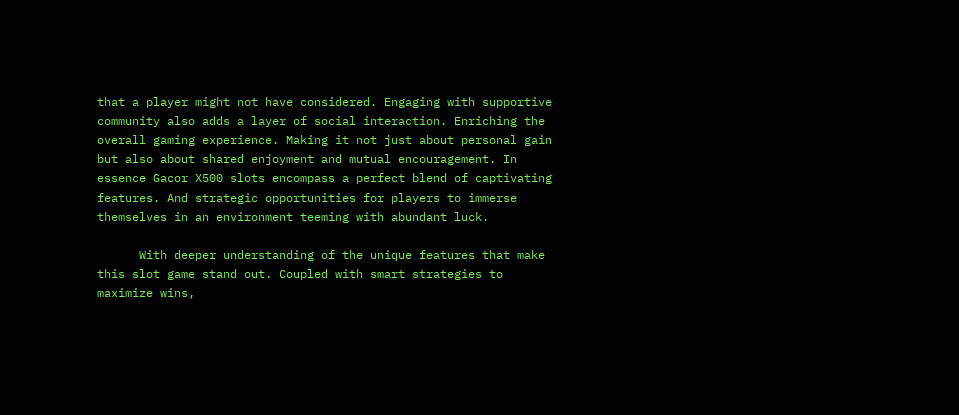that a player might not have considered. Engaging with supportive community also adds a layer of social interaction. Enriching the overall gaming experience. Making it not just about personal gain but also about shared enjoyment and mutual encouragement. In essence Gacor X500 slots encompass a perfect blend of captivating features. And strategic opportunities for players to immerse themselves in an environment teeming with abundant luck.

      With deeper understanding of the unique features that make this slot game stand out. Coupled with smart strategies to maximize wins,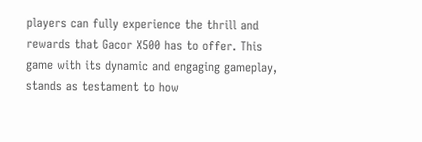players can fully experience the thrill and rewards that Gacor X500 has to offer. This game with its dynamic and engaging gameplay, stands as testament to how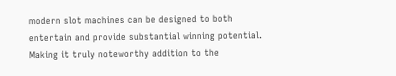modern slot machines can be designed to both entertain and provide substantial winning potential. Making it truly noteworthy addition to the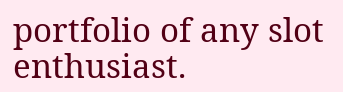portfolio of any slot enthusiast.